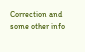Correction and some other info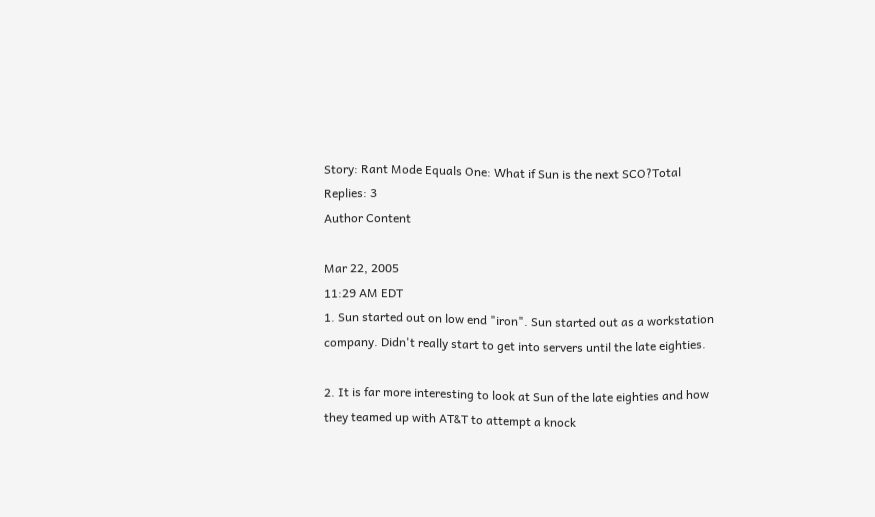Story: Rant Mode Equals One: What if Sun is the next SCO?Total Replies: 3
Author Content

Mar 22, 2005
11:29 AM EDT
1. Sun started out on low end "iron". Sun started out as a workstation company. Didn't really start to get into servers until the late eighties.

2. It is far more interesting to look at Sun of the late eighties and how they teamed up with AT&T to attempt a knock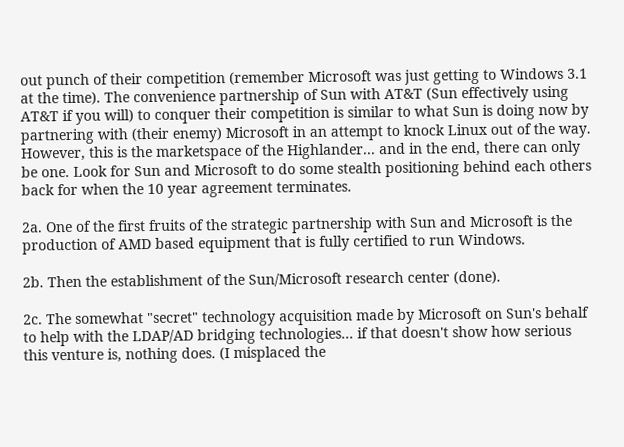out punch of their competition (remember Microsoft was just getting to Windows 3.1 at the time). The convenience partnership of Sun with AT&T (Sun effectively using AT&T if you will) to conquer their competition is similar to what Sun is doing now by partnering with (their enemy) Microsoft in an attempt to knock Linux out of the way. However, this is the marketspace of the Highlander... and in the end, there can only be one. Look for Sun and Microsoft to do some stealth positioning behind each others back for when the 10 year agreement terminates.

2a. One of the first fruits of the strategic partnership with Sun and Microsoft is the production of AMD based equipment that is fully certified to run Windows.

2b. Then the establishment of the Sun/Microsoft research center (done).

2c. The somewhat "secret" technology acquisition made by Microsoft on Sun's behalf to help with the LDAP/AD bridging technologies... if that doesn't show how serious this venture is, nothing does. (I misplaced the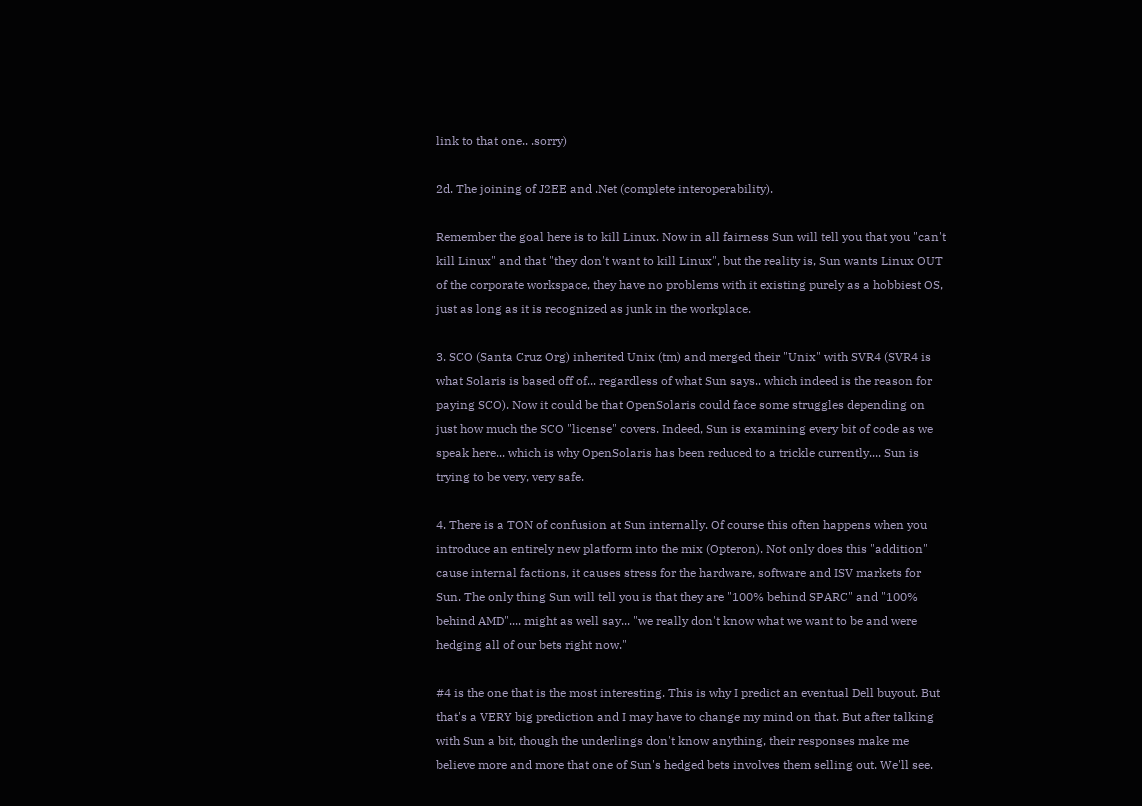link to that one.. .sorry)

2d. The joining of J2EE and .Net (complete interoperability).

Remember the goal here is to kill Linux. Now in all fairness Sun will tell you that you "can't kill Linux" and that "they don't want to kill Linux", but the reality is, Sun wants Linux OUT of the corporate workspace, they have no problems with it existing purely as a hobbiest OS, just as long as it is recognized as junk in the workplace.

3. SCO (Santa Cruz Org) inherited Unix (tm) and merged their "Unix" with SVR4 (SVR4 is what Solaris is based off of... regardless of what Sun says.. which indeed is the reason for paying SCO). Now it could be that OpenSolaris could face some struggles depending on just how much the SCO "license" covers. Indeed, Sun is examining every bit of code as we speak here... which is why OpenSolaris has been reduced to a trickle currently.... Sun is trying to be very, very safe.

4. There is a TON of confusion at Sun internally. Of course this often happens when you introduce an entirely new platform into the mix (Opteron). Not only does this "addition" cause internal factions, it causes stress for the hardware, software and ISV markets for Sun. The only thing Sun will tell you is that they are "100% behind SPARC" and "100% behind AMD".... might as well say... "we really don't know what we want to be and were hedging all of our bets right now."

#4 is the one that is the most interesting. This is why I predict an eventual Dell buyout. But that's a VERY big prediction and I may have to change my mind on that. But after talking with Sun a bit, though the underlings don't know anything, their responses make me believe more and more that one of Sun's hedged bets involves them selling out. We'll see.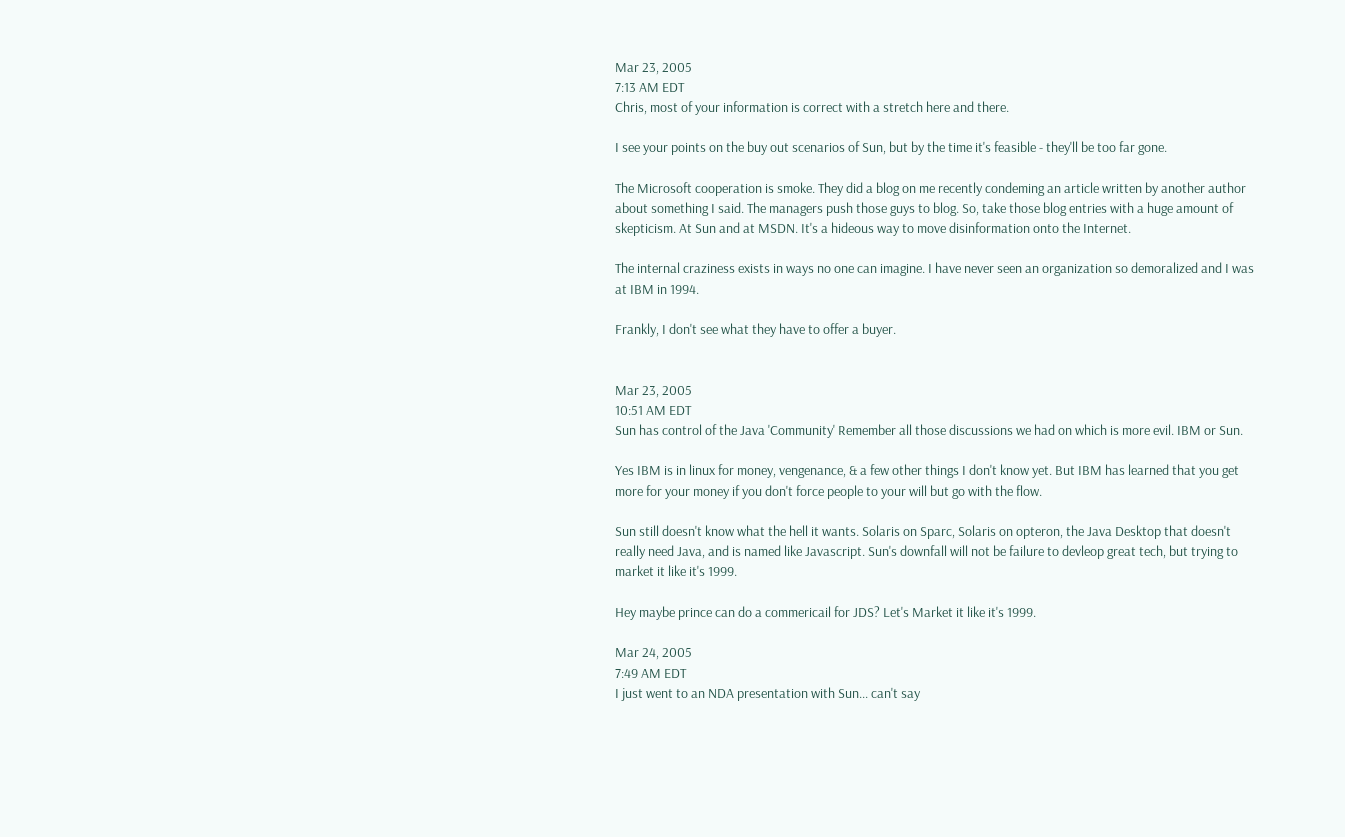Mar 23, 2005
7:13 AM EDT
Chris, most of your information is correct with a stretch here and there.

I see your points on the buy out scenarios of Sun, but by the time it's feasible - they'll be too far gone.

The Microsoft cooperation is smoke. They did a blog on me recently condeming an article written by another author about something I said. The managers push those guys to blog. So, take those blog entries with a huge amount of skepticism. At Sun and at MSDN. It's a hideous way to move disinformation onto the Internet.

The internal craziness exists in ways no one can imagine. I have never seen an organization so demoralized and I was at IBM in 1994.

Frankly, I don't see what they have to offer a buyer.


Mar 23, 2005
10:51 AM EDT
Sun has control of the Java 'Community' Remember all those discussions we had on which is more evil. IBM or Sun.

Yes IBM is in linux for money, vengenance, & a few other things I don't know yet. But IBM has learned that you get more for your money if you don't force people to your will but go with the flow.

Sun still doesn't know what the hell it wants. Solaris on Sparc, Solaris on opteron, the Java Desktop that doesn't really need Java, and is named like Javascript. Sun's downfall will not be failure to devleop great tech, but trying to market it like it's 1999.

Hey maybe prince can do a commericail for JDS? Let's Market it like it's 1999.

Mar 24, 2005
7:49 AM EDT
I just went to an NDA presentation with Sun... can't say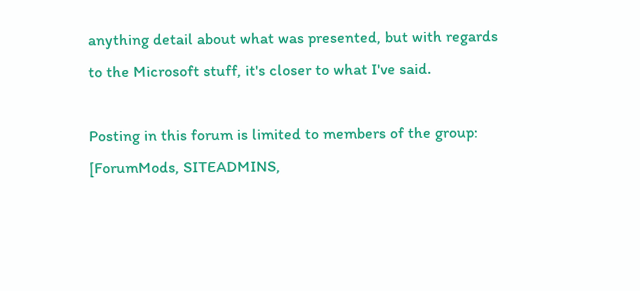anything detail about what was presented, but with regards to the Microsoft stuff, it's closer to what I've said.

Posting in this forum is limited to members of the group: [ForumMods, SITEADMINS,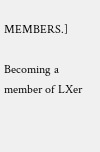MEMBERS.]

Becoming a member of LXer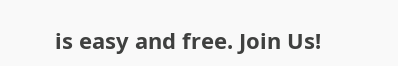is easy and free. Join Us!